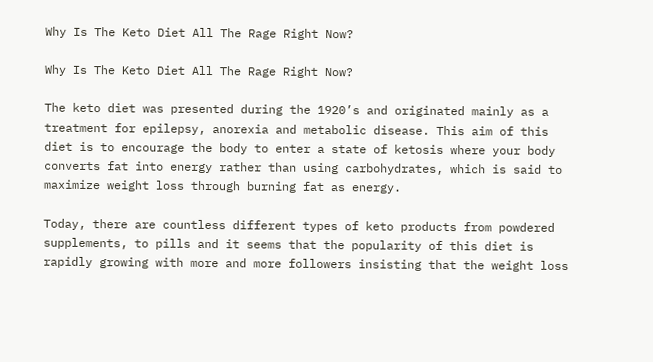Why Is The Keto Diet All The Rage Right Now?

Why Is The Keto Diet All The Rage Right Now?

The keto diet was presented during the 1920’s and originated mainly as a treatment for epilepsy, anorexia and metabolic disease. This aim of this diet is to encourage the body to enter a state of ketosis where your body converts fat into energy rather than using carbohydrates, which is said to maximize weight loss through burning fat as energy.

Today, there are countless different types of keto products from powdered supplements, to pills and it seems that the popularity of this diet is rapidly growing with more and more followers insisting that the weight loss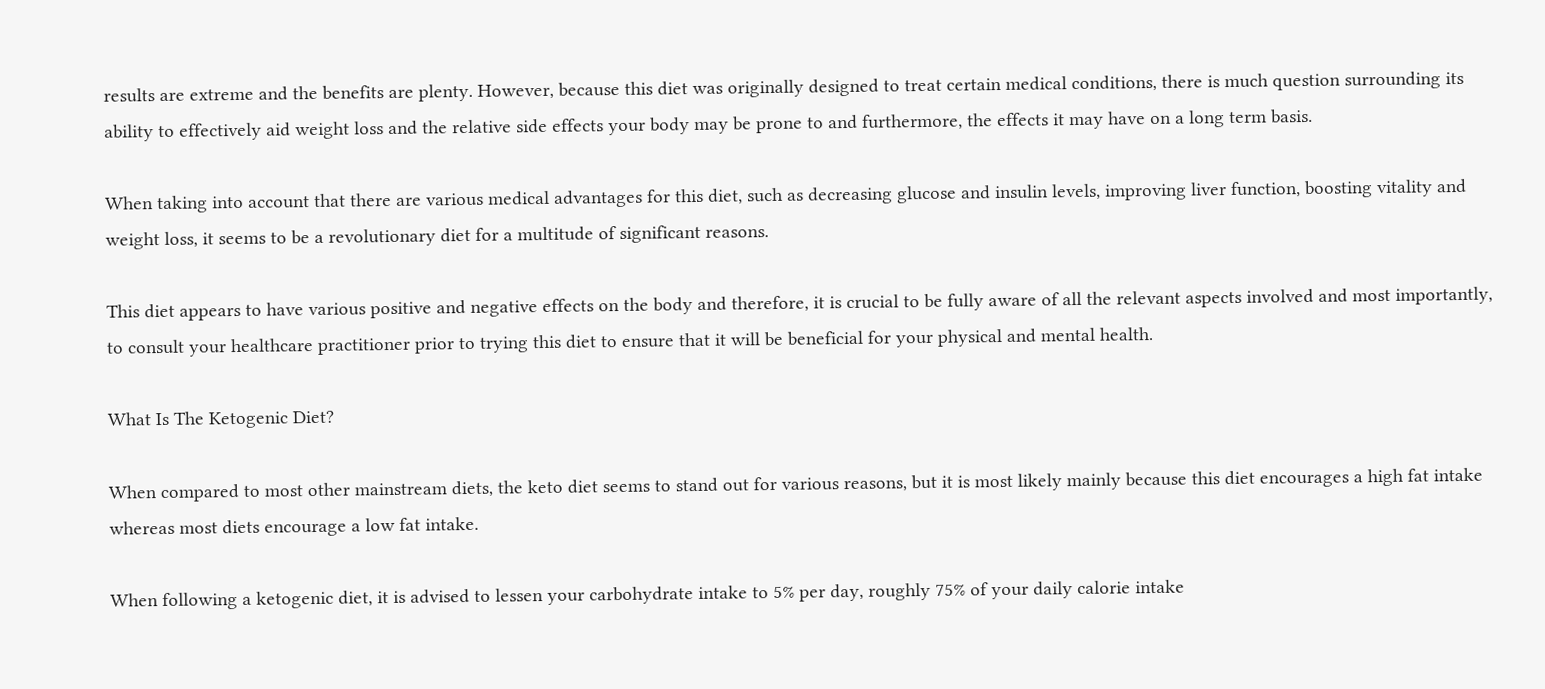results are extreme and the benefits are plenty. However, because this diet was originally designed to treat certain medical conditions, there is much question surrounding its ability to effectively aid weight loss and the relative side effects your body may be prone to and furthermore, the effects it may have on a long term basis.

When taking into account that there are various medical advantages for this diet, such as decreasing glucose and insulin levels, improving liver function, boosting vitality and weight loss, it seems to be a revolutionary diet for a multitude of significant reasons.

This diet appears to have various positive and negative effects on the body and therefore, it is crucial to be fully aware of all the relevant aspects involved and most importantly, to consult your healthcare practitioner prior to trying this diet to ensure that it will be beneficial for your physical and mental health.

What Is The Ketogenic Diet?

When compared to most other mainstream diets, the keto diet seems to stand out for various reasons, but it is most likely mainly because this diet encourages a high fat intake whereas most diets encourage a low fat intake.

When following a ketogenic diet, it is advised to lessen your carbohydrate intake to 5% per day, roughly 75% of your daily calorie intake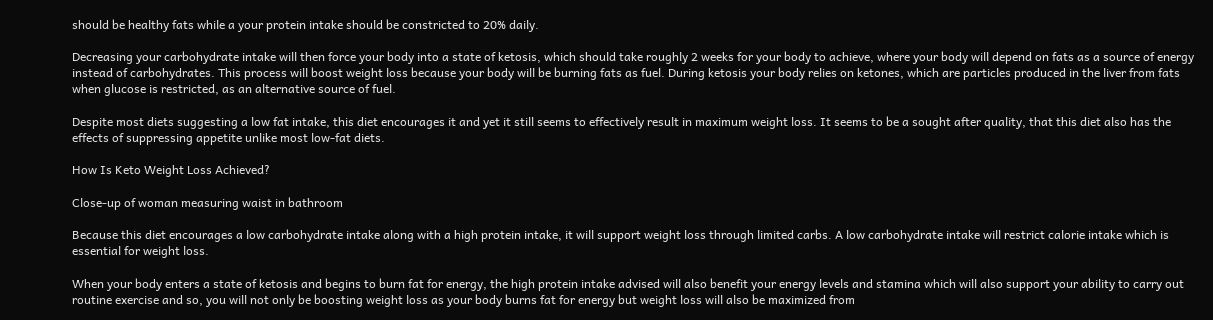should be healthy fats while a your protein intake should be constricted to 20% daily.

Decreasing your carbohydrate intake will then force your body into a state of ketosis, which should take roughly 2 weeks for your body to achieve, where your body will depend on fats as a source of energy instead of carbohydrates. This process will boost weight loss because your body will be burning fats as fuel. During ketosis your body relies on ketones, which are particles produced in the liver from fats when glucose is restricted, as an alternative source of fuel.

Despite most diets suggesting a low fat intake, this diet encourages it and yet it still seems to effectively result in maximum weight loss. It seems to be a sought after quality, that this diet also has the effects of suppressing appetite unlike most low-fat diets.

How Is Keto Weight Loss Achieved?

Close-up of woman measuring waist in bathroom

Because this diet encourages a low carbohydrate intake along with a high protein intake, it will support weight loss through limited carbs. A low carbohydrate intake will restrict calorie intake which is essential for weight loss.

When your body enters a state of ketosis and begins to burn fat for energy, the high protein intake advised will also benefit your energy levels and stamina which will also support your ability to carry out routine exercise and so, you will not only be boosting weight loss as your body burns fat for energy but weight loss will also be maximized from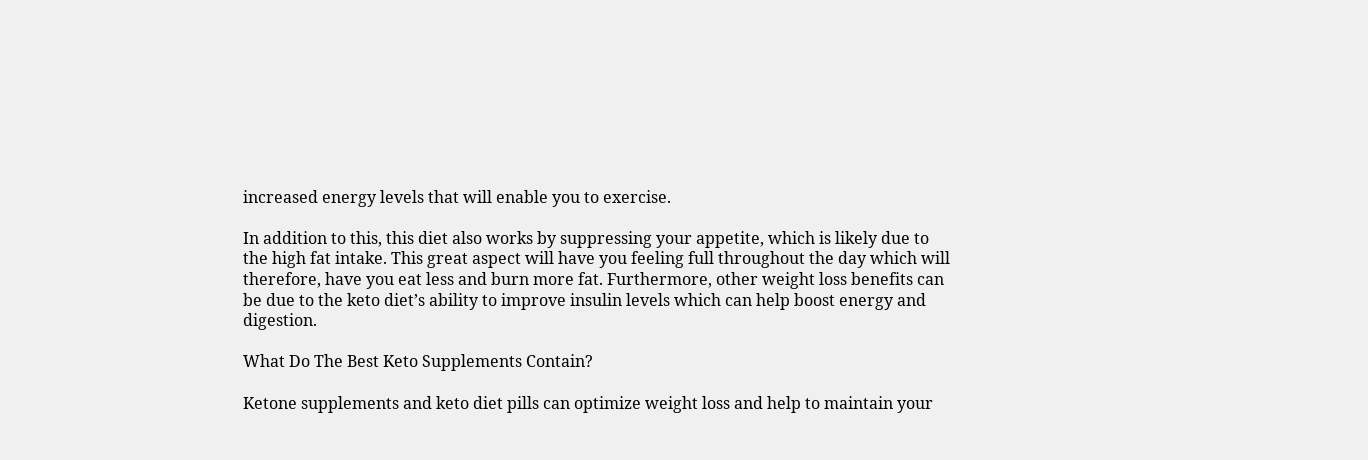increased energy levels that will enable you to exercise.

In addition to this, this diet also works by suppressing your appetite, which is likely due to the high fat intake. This great aspect will have you feeling full throughout the day which will therefore, have you eat less and burn more fat. Furthermore, other weight loss benefits can be due to the keto diet’s ability to improve insulin levels which can help boost energy and digestion.

What Do The Best Keto Supplements Contain?

Ketone supplements and keto diet pills can optimize weight loss and help to maintain your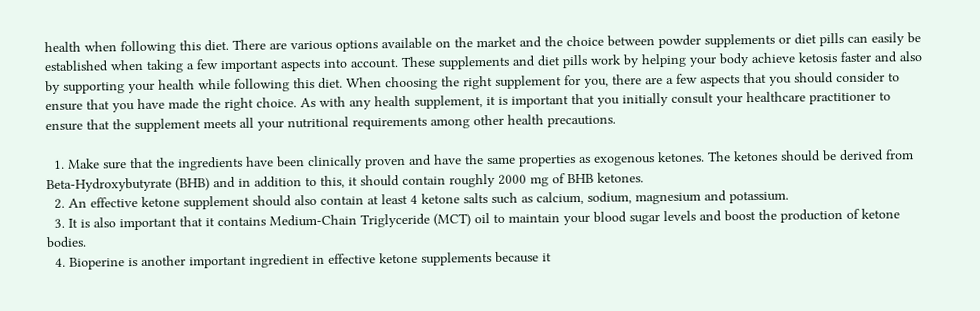health when following this diet. There are various options available on the market and the choice between powder supplements or diet pills can easily be established when taking a few important aspects into account. These supplements and diet pills work by helping your body achieve ketosis faster and also by supporting your health while following this diet. When choosing the right supplement for you, there are a few aspects that you should consider to ensure that you have made the right choice. As with any health supplement, it is important that you initially consult your healthcare practitioner to ensure that the supplement meets all your nutritional requirements among other health precautions.

  1. Make sure that the ingredients have been clinically proven and have the same properties as exogenous ketones. The ketones should be derived from Beta-Hydroxybutyrate (BHB) and in addition to this, it should contain roughly 2000 mg of BHB ketones.
  2. An effective ketone supplement should also contain at least 4 ketone salts such as calcium, sodium, magnesium and potassium.
  3. It is also important that it contains Medium-Chain Triglyceride (MCT) oil to maintain your blood sugar levels and boost the production of ketone bodies.
  4. Bioperine is another important ingredient in effective ketone supplements because it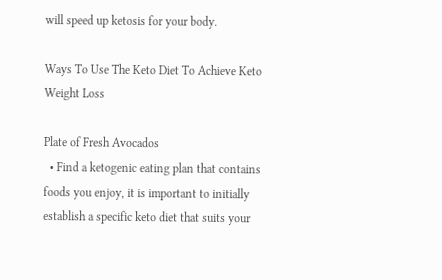will speed up ketosis for your body.

Ways To Use The Keto Diet To Achieve Keto Weight Loss

Plate of Fresh Avocados
  • Find a ketogenic eating plan that contains foods you enjoy, it is important to initially establish a specific keto diet that suits your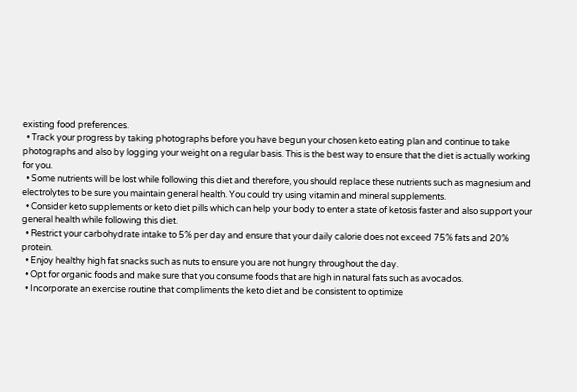existing food preferences.
  • Track your progress by taking photographs before you have begun your chosen keto eating plan and continue to take photographs and also by logging your weight on a regular basis. This is the best way to ensure that the diet is actually working for you.
  • Some nutrients will be lost while following this diet and therefore, you should replace these nutrients such as magnesium and electrolytes to be sure you maintain general health. You could try using vitamin and mineral supplements.
  • Consider keto supplements or keto diet pills which can help your body to enter a state of ketosis faster and also support your general health while following this diet.
  • Restrict your carbohydrate intake to 5% per day and ensure that your daily calorie does not exceed 75% fats and 20% protein.
  • Enjoy healthy high fat snacks such as nuts to ensure you are not hungry throughout the day.
  • Opt for organic foods and make sure that you consume foods that are high in natural fats such as avocados.
  • Incorporate an exercise routine that compliments the keto diet and be consistent to optimize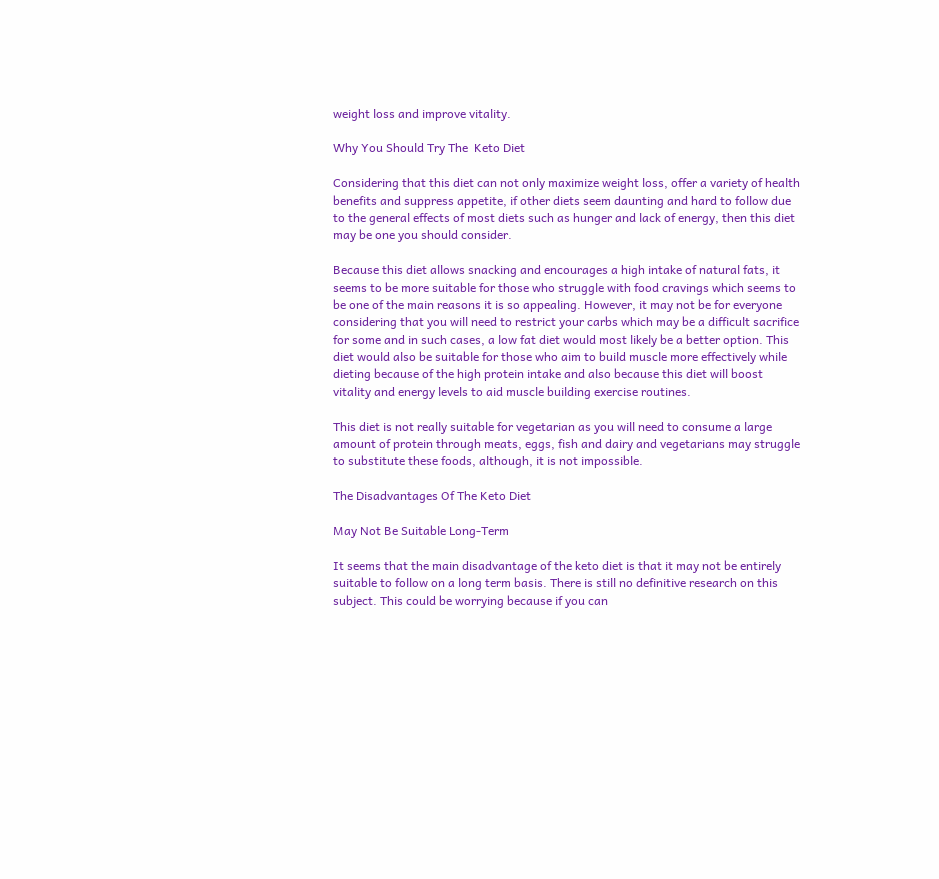weight loss and improve vitality.

Why You Should Try The  Keto Diet

Considering that this diet can not only maximize weight loss, offer a variety of health benefits and suppress appetite, if other diets seem daunting and hard to follow due to the general effects of most diets such as hunger and lack of energy, then this diet may be one you should consider.

Because this diet allows snacking and encourages a high intake of natural fats, it seems to be more suitable for those who struggle with food cravings which seems to be one of the main reasons it is so appealing. However, it may not be for everyone considering that you will need to restrict your carbs which may be a difficult sacrifice for some and in such cases, a low fat diet would most likely be a better option. This diet would also be suitable for those who aim to build muscle more effectively while dieting because of the high protein intake and also because this diet will boost vitality and energy levels to aid muscle building exercise routines.

This diet is not really suitable for vegetarian as you will need to consume a large amount of protein through meats, eggs, fish and dairy and vegetarians may struggle to substitute these foods, although, it is not impossible.

The Disadvantages Of The Keto Diet

May Not Be Suitable Long-Term

It seems that the main disadvantage of the keto diet is that it may not be entirely suitable to follow on a long term basis. There is still no definitive research on this subject. This could be worrying because if you can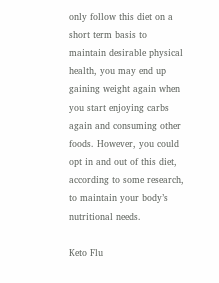only follow this diet on a short term basis to maintain desirable physical health, you may end up gaining weight again when you start enjoying carbs again and consuming other foods. However, you could opt in and out of this diet, according to some research, to maintain your body’s nutritional needs.

Keto Flu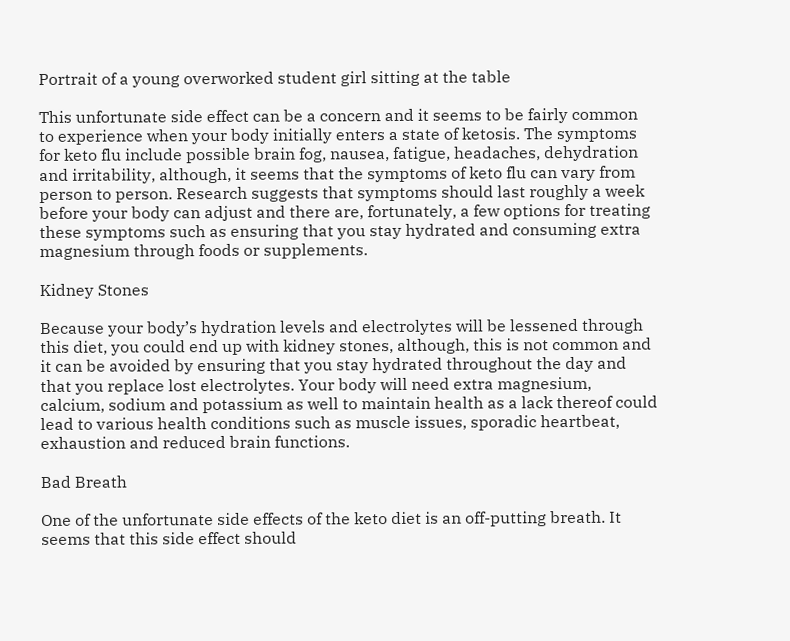Portrait of a young overworked student girl sitting at the table

This unfortunate side effect can be a concern and it seems to be fairly common to experience when your body initially enters a state of ketosis. The symptoms for keto flu include possible brain fog, nausea, fatigue, headaches, dehydration and irritability, although, it seems that the symptoms of keto flu can vary from person to person. Research suggests that symptoms should last roughly a week before your body can adjust and there are, fortunately, a few options for treating these symptoms such as ensuring that you stay hydrated and consuming extra magnesium through foods or supplements.

Kidney Stones

Because your body’s hydration levels and electrolytes will be lessened through this diet, you could end up with kidney stones, although, this is not common and it can be avoided by ensuring that you stay hydrated throughout the day and that you replace lost electrolytes. Your body will need extra magnesium, calcium, sodium and potassium as well to maintain health as a lack thereof could lead to various health conditions such as muscle issues, sporadic heartbeat, exhaustion and reduced brain functions.

Bad Breath

One of the unfortunate side effects of the keto diet is an off-putting breath. It seems that this side effect should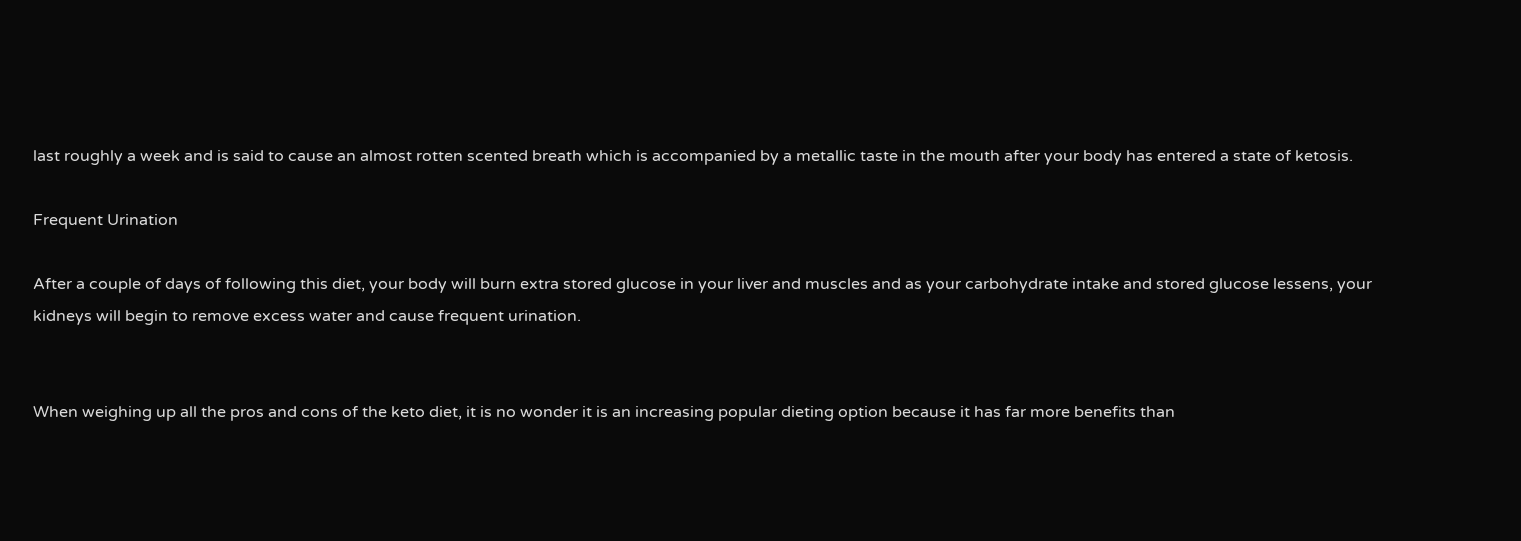last roughly a week and is said to cause an almost rotten scented breath which is accompanied by a metallic taste in the mouth after your body has entered a state of ketosis.

Frequent Urination

After a couple of days of following this diet, your body will burn extra stored glucose in your liver and muscles and as your carbohydrate intake and stored glucose lessens, your kidneys will begin to remove excess water and cause frequent urination.


When weighing up all the pros and cons of the keto diet, it is no wonder it is an increasing popular dieting option because it has far more benefits than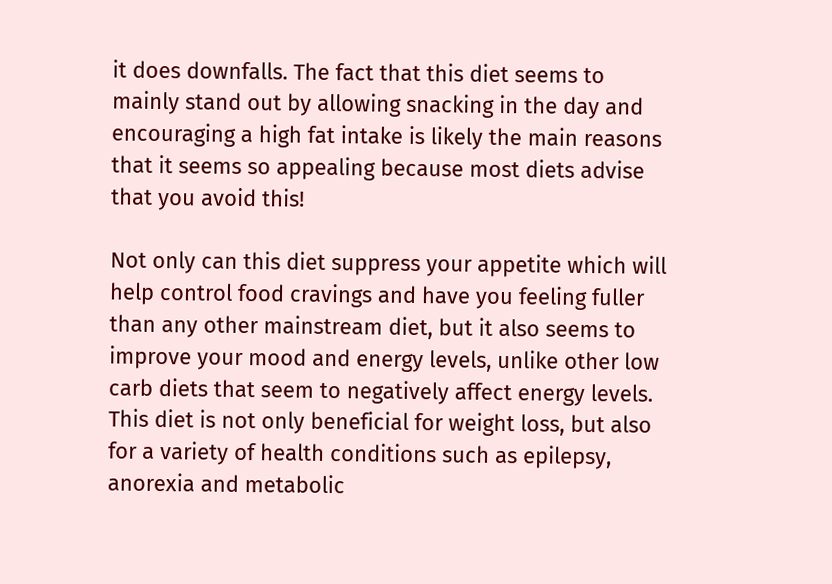it does downfalls. The fact that this diet seems to mainly stand out by allowing snacking in the day and encouraging a high fat intake is likely the main reasons that it seems so appealing because most diets advise that you avoid this!

Not only can this diet suppress your appetite which will help control food cravings and have you feeling fuller than any other mainstream diet, but it also seems to improve your mood and energy levels, unlike other low carb diets that seem to negatively affect energy levels. This diet is not only beneficial for weight loss, but also for a variety of health conditions such as epilepsy, anorexia and metabolic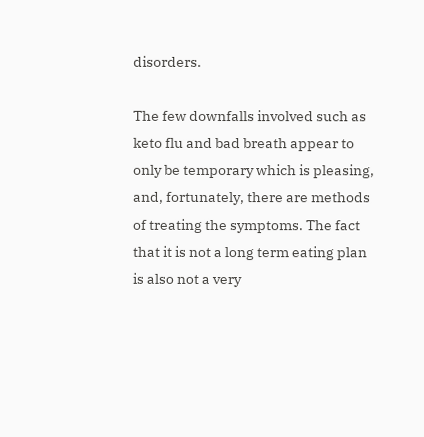disorders.

The few downfalls involved such as keto flu and bad breath appear to only be temporary which is pleasing, and, fortunately, there are methods of treating the symptoms. The fact that it is not a long term eating plan is also not a very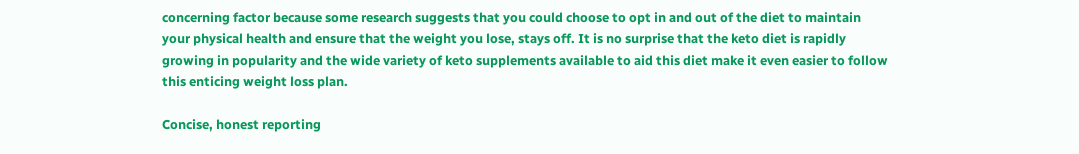concerning factor because some research suggests that you could choose to opt in and out of the diet to maintain your physical health and ensure that the weight you lose, stays off. It is no surprise that the keto diet is rapidly growing in popularity and the wide variety of keto supplements available to aid this diet make it even easier to follow this enticing weight loss plan.

Concise, honest reporting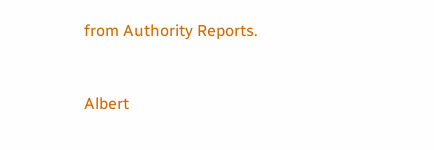from Authority Reports.


Albert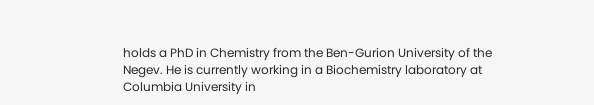holds a PhD in Chemistry from the Ben-Gurion University of the Negev. He is currently working in a Biochemistry laboratory at Columbia University in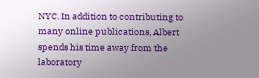NYC. In addition to contributing to many online publications, Albert spends his time away from the laboratory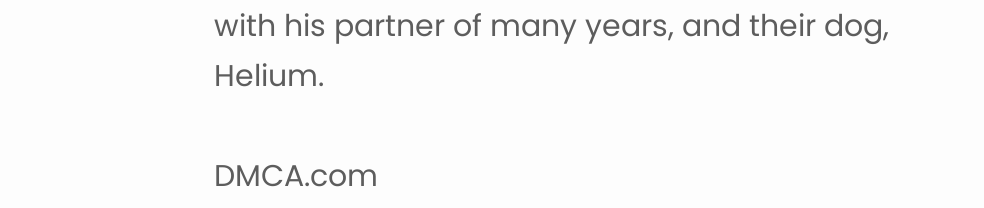with his partner of many years, and their dog, Helium.

DMCA.com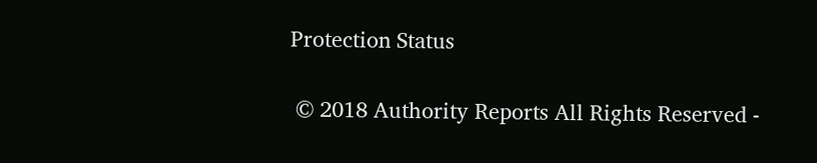Protection Status

 © 2018 Authority Reports All Rights Reserved -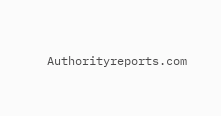Authorityreports.com